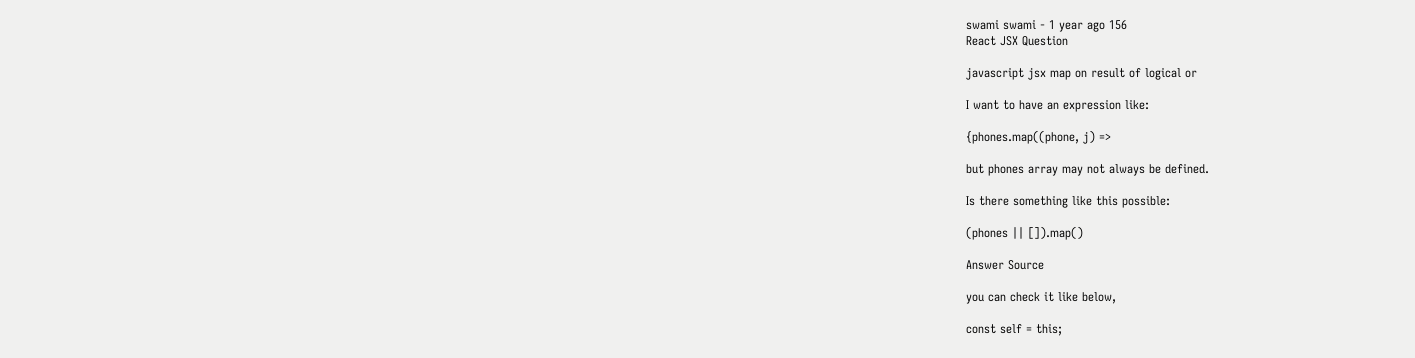swami swami - 1 year ago 156
React JSX Question

javascript jsx map on result of logical or

I want to have an expression like:

{phones.map((phone, j) =>

but phones array may not always be defined.

Is there something like this possible:

(phones || []).map()

Answer Source

you can check it like below,

const self = this;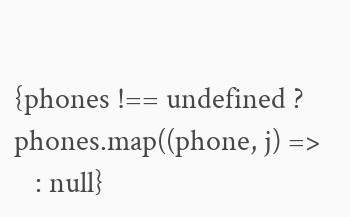{phones !== undefined ? phones.map((phone, j) =>
   : null}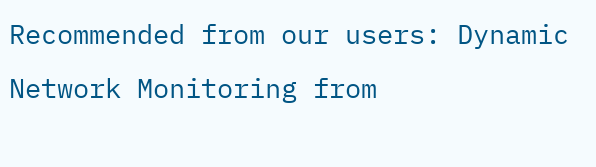Recommended from our users: Dynamic Network Monitoring from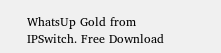WhatsUp Gold from IPSwitch. Free Download